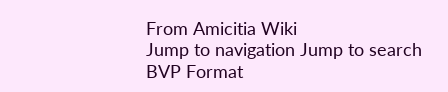From Amicitia Wiki
Jump to navigation Jump to search
BVP Format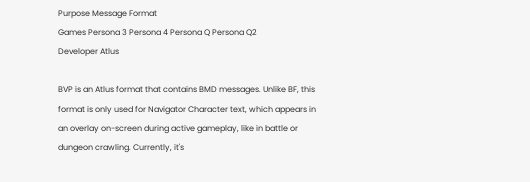Purpose Message Format
Games Persona 3 Persona 4 Persona Q Persona Q2
Developer Atlus

BVP is an Atlus format that contains BMD messages. Unlike BF, this format is only used for Navigator Character text, which appears in an overlay on-screen during active gameplay, like in battle or dungeon crawling. Currently, it's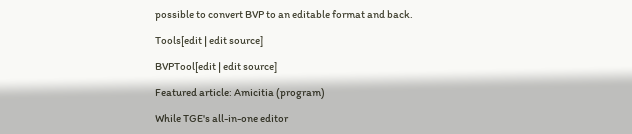possible to convert BVP to an editable format and back.

Tools[edit | edit source]

BVPTool[edit | edit source]

Featured article: Amicitia (program)

While TGE's all-in-one editor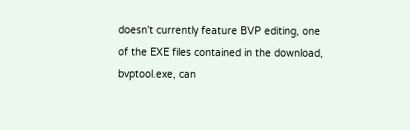doesn't currently feature BVP editing, one of the EXE files contained in the download, bvptool.exe, can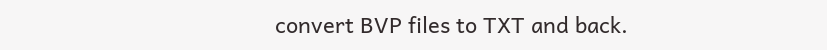convert BVP files to TXT and back.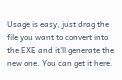Usage is easy, just drag the file you want to convert into the EXE and it'll generate the new one. You can get it here.